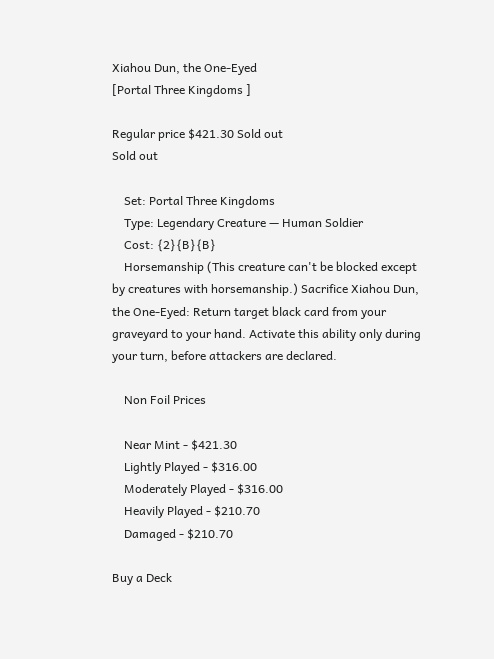Xiahou Dun, the One-Eyed
[Portal Three Kingdoms ]

Regular price $421.30 Sold out
Sold out

    Set: Portal Three Kingdoms
    Type: Legendary Creature — Human Soldier
    Cost: {2}{B}{B}
    Horsemanship (This creature can't be blocked except by creatures with horsemanship.) Sacrifice Xiahou Dun, the One-Eyed: Return target black card from your graveyard to your hand. Activate this ability only during your turn, before attackers are declared.

    Non Foil Prices

    Near Mint - $421.30
    Lightly Played - $316.00
    Moderately Played - $316.00
    Heavily Played - $210.70
    Damaged - $210.70

Buy a Deck